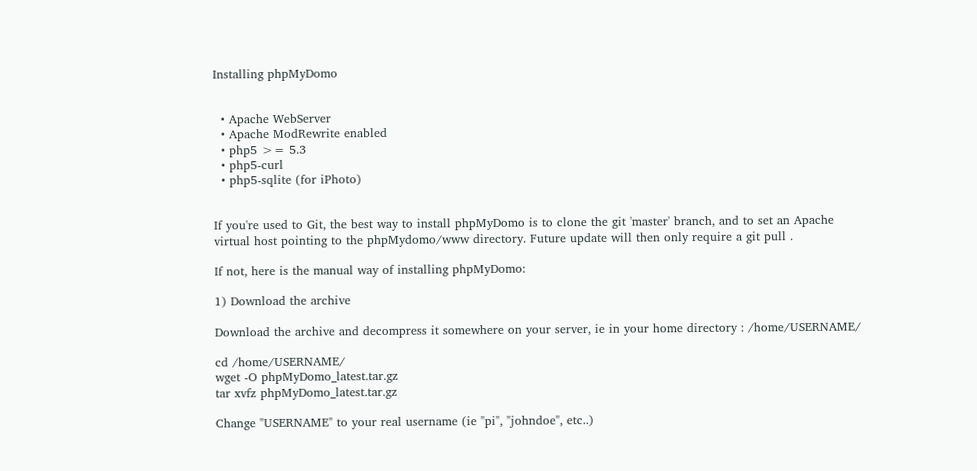Installing phpMyDomo


  • Apache WebServer
  • Apache ModRewrite enabled
  • php5 >= 5.3
  • php5-curl
  • php5-sqlite (for iPhoto)


If you're used to Git, the best way to install phpMyDomo is to clone the git 'master' branch, and to set an Apache virtual host pointing to the phpMydomo/www directory. Future update will then only require a git pull .

If not, here is the manual way of installing phpMyDomo:

1) Download the archive

Download the archive and decompress it somewhere on your server, ie in your home directory : /home/USERNAME/

cd /home/USERNAME/
wget -O phpMyDomo_latest.tar.gz
tar xvfz phpMyDomo_latest.tar.gz

Change "USERNAME" to your real username (ie "pi", "johndoe", etc..)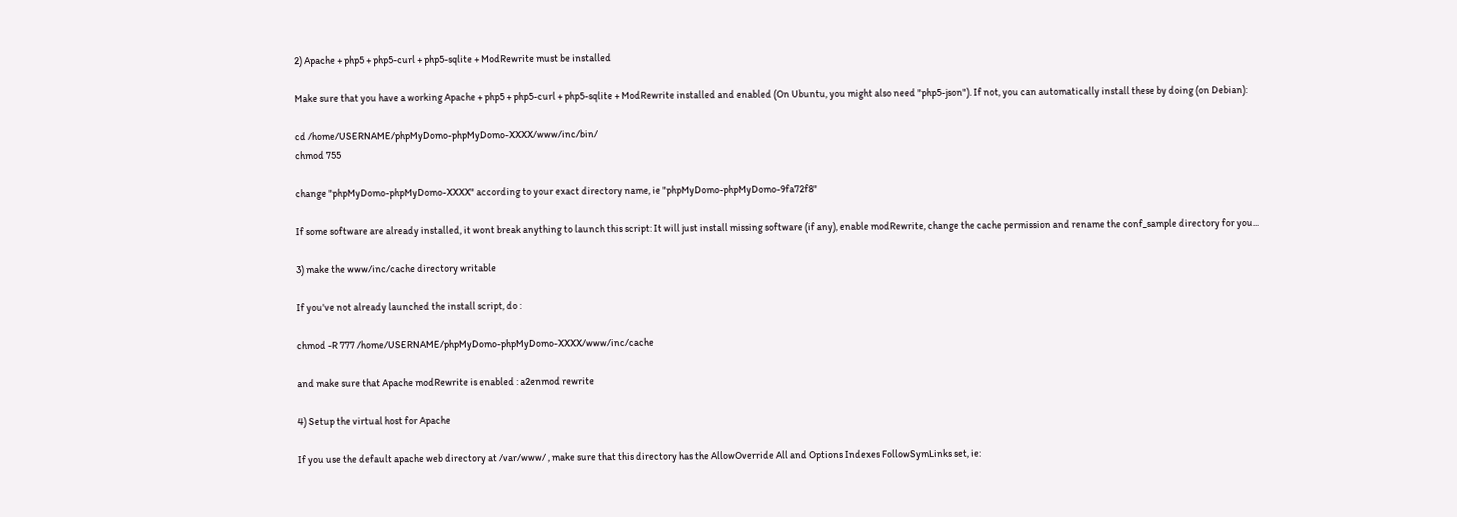2) Apache + php5 + php5-curl + php5-sqlite + ModRewrite must be installed

Make sure that you have a working Apache + php5 + php5-curl + php5-sqlite + ModRewrite installed and enabled (On Ubuntu, you might also need "php5-json"). If not, you can automatically install these by doing (on Debian):

cd /home/USERNAME/phpMyDomo-phpMyDomo-XXXX/www/inc/bin/
chmod 755

change "phpMyDomo-phpMyDomo-XXXX" according to your exact directory name, ie "phpMyDomo-phpMyDomo-9fa72f8"

If some software are already installed, it wont break anything to launch this script: It will just install missing software (if any), enable modRewrite, change the cache permission and rename the conf_sample directory for you...

3) make the www/inc/cache directory writable

If you've not already launched the install script, do :

chmod -R 777 /home/USERNAME/phpMyDomo-phpMyDomo-XXXX/www/inc/cache

and make sure that Apache modRewrite is enabled : a2enmod rewrite

4) Setup the virtual host for Apache

If you use the default apache web directory at /var/www/ , make sure that this directory has the AllowOverride All and Options Indexes FollowSymLinks set, ie: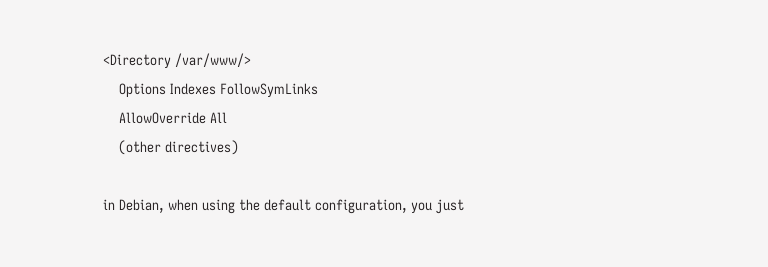<Directory /var/www/>
    Options Indexes FollowSymLinks
    AllowOverride All
    (other directives)

in Debian, when using the default configuration, you just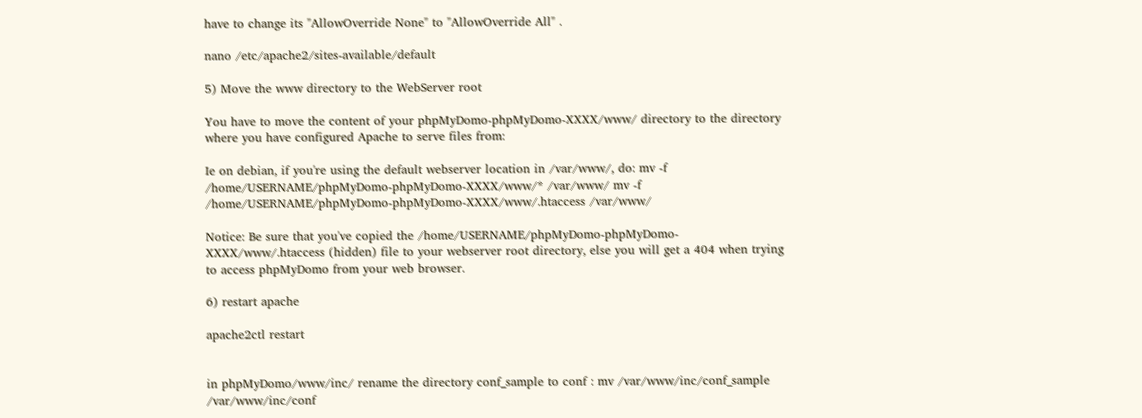have to change its "AllowOverride None" to "AllowOverride All" .

nano /etc/apache2/sites-available/default

5) Move the www directory to the WebServer root

You have to move the content of your phpMyDomo-phpMyDomo-XXXX/www/ directory to the directory where you have configured Apache to serve files from:

Ie on debian, if you're using the default webserver location in /var/www/, do: mv -f /home/USERNAME/phpMyDomo-phpMyDomo-XXXX/www/* /var/www/ mv -f /home/USERNAME/phpMyDomo-phpMyDomo-XXXX/www/.htaccess /var/www/

Notice: Be sure that you've copied the /home/USERNAME/phpMyDomo-phpMyDomo-XXXX/www/.htaccess (hidden) file to your webserver root directory, else you will get a 404 when trying to access phpMyDomo from your web browser.

6) restart apache

apache2ctl restart


in phpMyDomo/www/inc/ rename the directory conf_sample to conf : mv /var/www/inc/conf_sample /var/www/inc/conf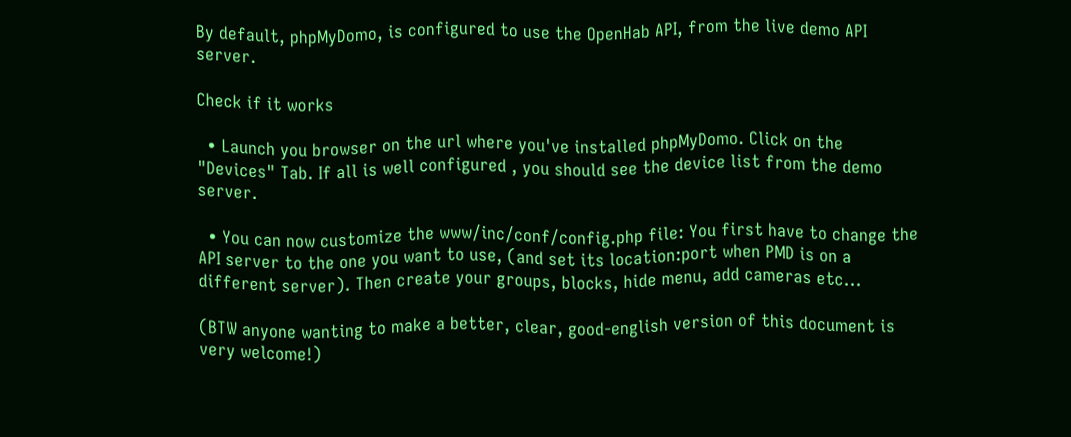By default, phpMyDomo, is configured to use the OpenHab API, from the live demo API server.

Check if it works

  • Launch you browser on the url where you've installed phpMyDomo. Click on the "Devices" Tab. If all is well configured , you should see the device list from the demo server.

  • You can now customize the www/inc/conf/config.php file: You first have to change the API server to the one you want to use, (and set its location:port when PMD is on a different server). Then create your groups, blocks, hide menu, add cameras etc...

(BTW anyone wanting to make a better, clear, good-english version of this document is very welcome!)